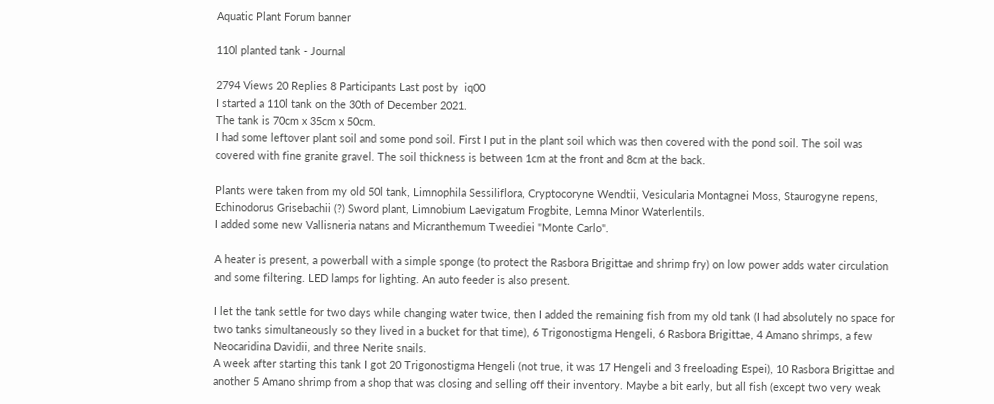Aquatic Plant Forum banner

110l planted tank - Journal

2794 Views 20 Replies 8 Participants Last post by  iq00
I started a 110l tank on the 30th of December 2021.
The tank is 70cm x 35cm x 50cm.
I had some leftover plant soil and some pond soil. First I put in the plant soil which was then covered with the pond soil. The soil was covered with fine granite gravel. The soil thickness is between 1cm at the front and 8cm at the back.

Plants were taken from my old 50l tank, Limnophila Sessiliflora, Cryptocoryne Wendtii, Vesicularia Montagnei Moss, Staurogyne repens, Echinodorus Grisebachii (?) Sword plant, Limnobium Laevigatum Frogbite, Lemna Minor Waterlentils.
I added some new Vallisneria natans and Micranthemum Tweediei "Monte Carlo".

A heater is present, a powerball with a simple sponge (to protect the Rasbora Brigittae and shrimp fry) on low power adds water circulation and some filtering. LED lamps for lighting. An auto feeder is also present.

I let the tank settle for two days while changing water twice, then I added the remaining fish from my old tank (I had absolutely no space for two tanks simultaneously so they lived in a bucket for that time), 6 Trigonostigma Hengeli, 6 Rasbora Brigittae, 4 Amano shrimps, a few Neocaridina Davidii, and three Nerite snails.
A week after starting this tank I got 20 Trigonostigma Hengeli (not true, it was 17 Hengeli and 3 freeloading Espei), 10 Rasbora Brigittae and another 5 Amano shrimp from a shop that was closing and selling off their inventory. Maybe a bit early, but all fish (except two very weak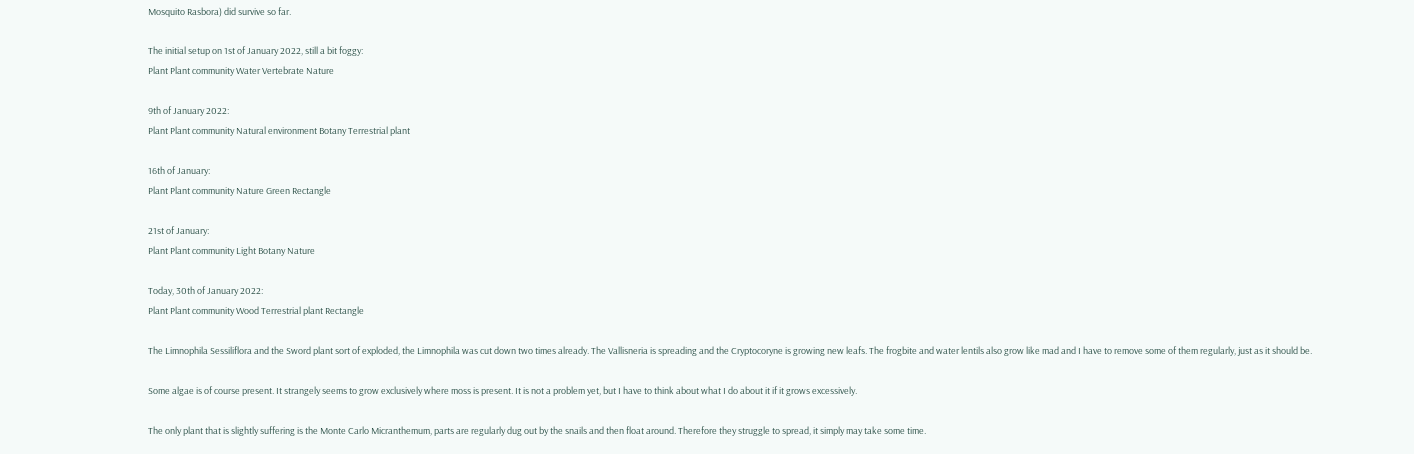Mosquito Rasbora) did survive so far.

The initial setup on 1st of January 2022, still a bit foggy:
Plant Plant community Water Vertebrate Nature

9th of January 2022:
Plant Plant community Natural environment Botany Terrestrial plant

16th of January:
Plant Plant community Nature Green Rectangle

21st of January:
Plant Plant community Light Botany Nature

Today, 30th of January 2022:
Plant Plant community Wood Terrestrial plant Rectangle

The Limnophila Sessiliflora and the Sword plant sort of exploded, the Limnophila was cut down two times already. The Vallisneria is spreading and the Cryptocoryne is growing new leafs. The frogbite and water lentils also grow like mad and I have to remove some of them regularly, just as it should be.

Some algae is of course present. It strangely seems to grow exclusively where moss is present. It is not a problem yet, but I have to think about what I do about it if it grows excessively.

The only plant that is slightly suffering is the Monte Carlo Micranthemum, parts are regularly dug out by the snails and then float around. Therefore they struggle to spread, it simply may take some time.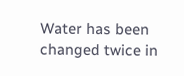Water has been changed twice in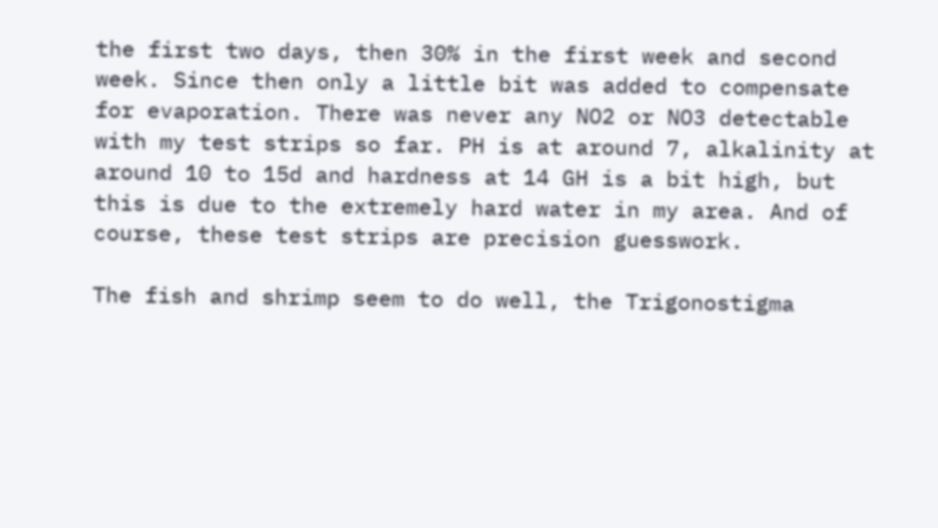the first two days, then 30% in the first week and second week. Since then only a little bit was added to compensate for evaporation. There was never any NO2 or NO3 detectable with my test strips so far. PH is at around 7, alkalinity at around 10 to 15d and hardness at 14 GH is a bit high, but this is due to the extremely hard water in my area. And of course, these test strips are precision guesswork.

The fish and shrimp seem to do well, the Trigonostigma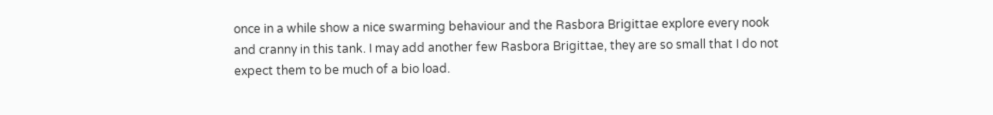once in a while show a nice swarming behaviour and the Rasbora Brigittae explore every nook and cranny in this tank. I may add another few Rasbora Brigittae, they are so small that I do not expect them to be much of a bio load.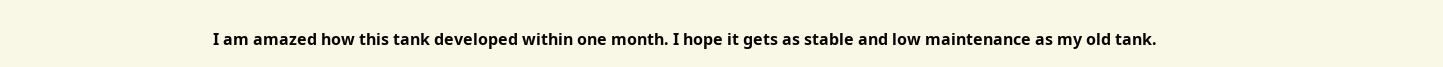I am amazed how this tank developed within one month. I hope it gets as stable and low maintenance as my old tank.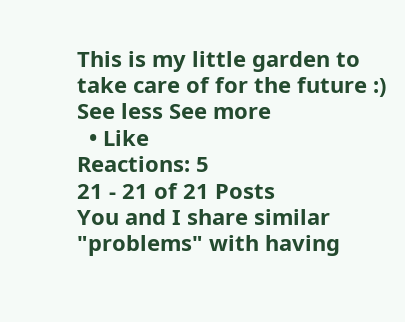This is my little garden to take care of for the future :)
See less See more
  • Like
Reactions: 5
21 - 21 of 21 Posts
You and I share similar "problems" with having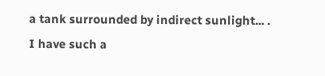a tank surrounded by indirect sunlight... .
I have such a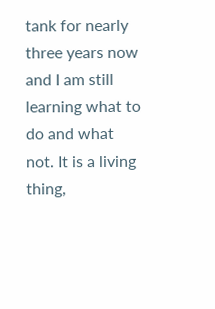tank for nearly three years now and I am still learning what to do and what not. It is a living thing,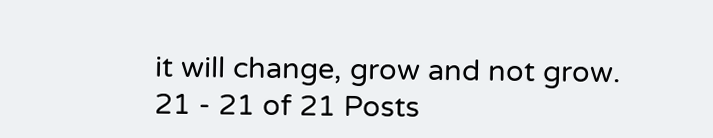it will change, grow and not grow.
21 - 21 of 21 Posts